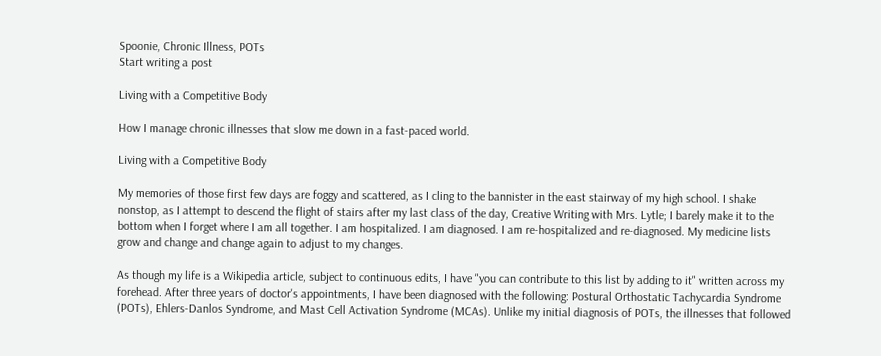Spoonie, Chronic Illness, POTs
Start writing a post

Living with a Competitive Body

How I manage chronic illnesses that slow me down in a fast-paced world.

Living with a Competitive Body

My memories of those first few days are foggy and scattered, as I cling to the bannister in the east stairway of my high school. I shake nonstop, as I attempt to descend the flight of stairs after my last class of the day, Creative Writing with Mrs. Lytle; I barely make it to the bottom when I forget where I am all together. I am hospitalized. I am diagnosed. I am re-hospitalized and re-diagnosed. My medicine lists grow and change and change again to adjust to my changes.

As though my life is a Wikipedia article, subject to continuous edits, I have "you can contribute to this list by adding to it" written across my forehead. After three years of doctor's appointments, I have been diagnosed with the following: Postural Orthostatic Tachycardia Syndrome (POTs), Ehlers-Danlos Syndrome, and Mast Cell Activation Syndrome (MCAs). Unlike my initial diagnosis of POTs, the illnesses that followed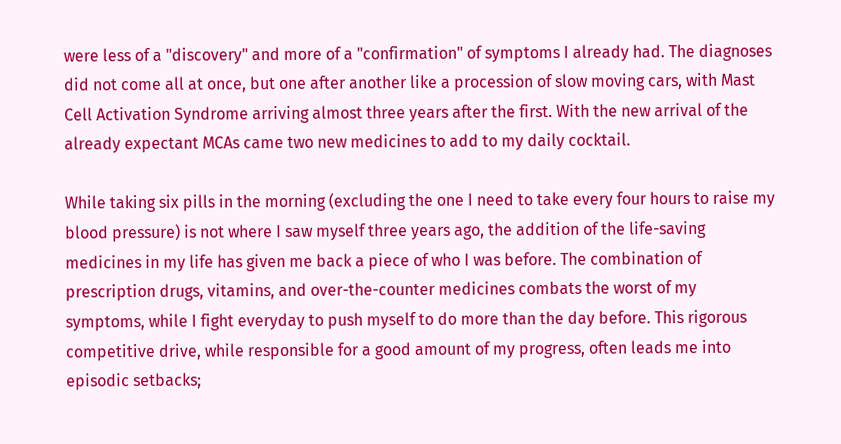were less of a "discovery" and more of a "confirmation" of symptoms I already had. The diagnoses did not come all at once, but one after another like a procession of slow moving cars, with Mast Cell Activation Syndrome arriving almost three years after the first. With the new arrival of the already expectant MCAs came two new medicines to add to my daily cocktail.

While taking six pills in the morning (excluding the one I need to take every four hours to raise my blood pressure) is not where I saw myself three years ago, the addition of the life-saving medicines in my life has given me back a piece of who I was before. The combination of prescription drugs, vitamins, and over-the-counter medicines combats the worst of my symptoms, while I fight everyday to push myself to do more than the day before. This rigorous competitive drive, while responsible for a good amount of my progress, often leads me into episodic setbacks;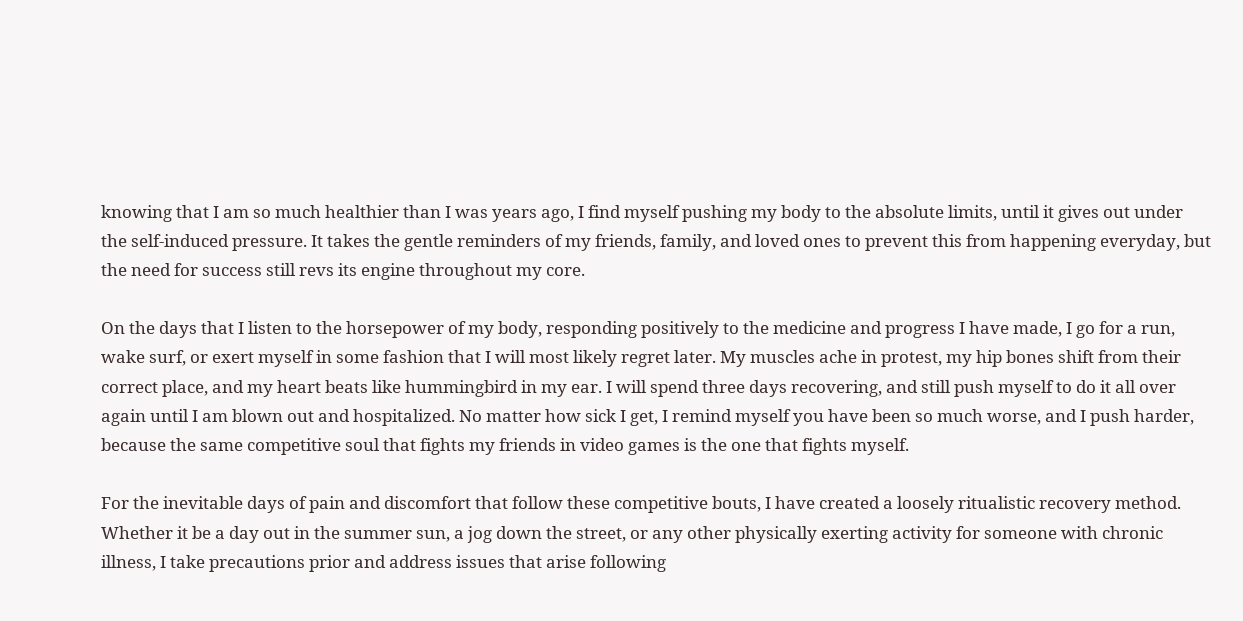knowing that I am so much healthier than I was years ago, I find myself pushing my body to the absolute limits, until it gives out under the self-induced pressure. It takes the gentle reminders of my friends, family, and loved ones to prevent this from happening everyday, but the need for success still revs its engine throughout my core.

On the days that I listen to the horsepower of my body, responding positively to the medicine and progress I have made, I go for a run, wake surf, or exert myself in some fashion that I will most likely regret later. My muscles ache in protest, my hip bones shift from their correct place, and my heart beats like hummingbird in my ear. I will spend three days recovering, and still push myself to do it all over again until I am blown out and hospitalized. No matter how sick I get, I remind myself you have been so much worse, and I push harder, because the same competitive soul that fights my friends in video games is the one that fights myself.

For the inevitable days of pain and discomfort that follow these competitive bouts, I have created a loosely ritualistic recovery method. Whether it be a day out in the summer sun, a jog down the street, or any other physically exerting activity for someone with chronic illness, I take precautions prior and address issues that arise following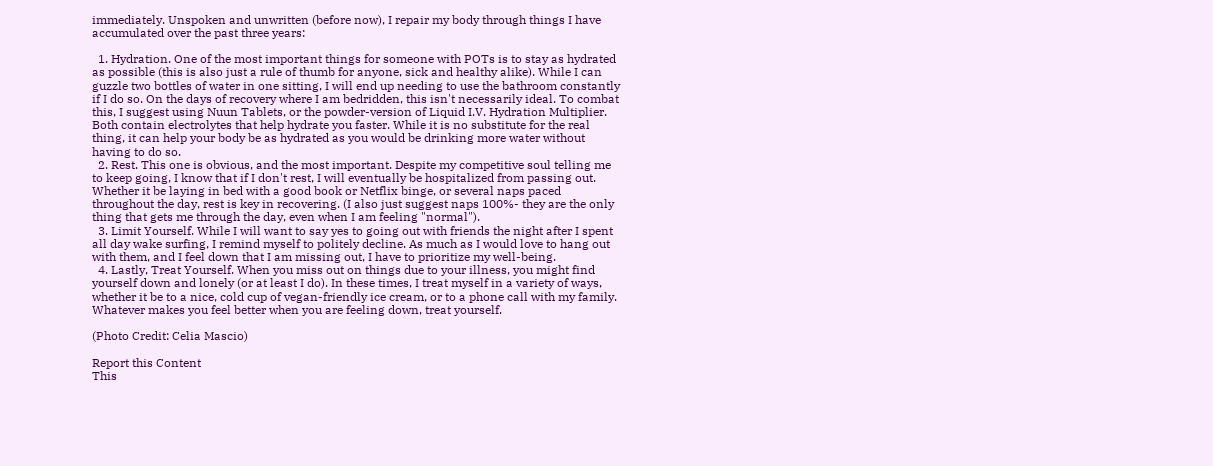immediately. Unspoken and unwritten (before now), I repair my body through things I have accumulated over the past three years:

  1. Hydration. One of the most important things for someone with POTs is to stay as hydrated as possible (this is also just a rule of thumb for anyone, sick and healthy alike). While I can guzzle two bottles of water in one sitting, I will end up needing to use the bathroom constantly if I do so. On the days of recovery where I am bedridden, this isn't necessarily ideal. To combat this, I suggest using Nuun Tablets, or the powder-version of Liquid I.V. Hydration Multiplier. Both contain electrolytes that help hydrate you faster. While it is no substitute for the real thing, it can help your body be as hydrated as you would be drinking more water without having to do so.
  2. Rest. This one is obvious, and the most important. Despite my competitive soul telling me to keep going, I know that if I don't rest, I will eventually be hospitalized from passing out. Whether it be laying in bed with a good book or Netflix binge, or several naps paced throughout the day, rest is key in recovering. (I also just suggest naps 100%- they are the only thing that gets me through the day, even when I am feeling "normal").
  3. Limit Yourself. While I will want to say yes to going out with friends the night after I spent all day wake surfing, I remind myself to politely decline. As much as I would love to hang out with them, and I feel down that I am missing out, I have to prioritize my well-being.
  4. Lastly, Treat Yourself. When you miss out on things due to your illness, you might find yourself down and lonely (or at least I do). In these times, I treat myself in a variety of ways, whether it be to a nice, cold cup of vegan-friendly ice cream, or to a phone call with my family. Whatever makes you feel better when you are feeling down, treat yourself.

(Photo Credit: Celia Mascio)

Report this Content
This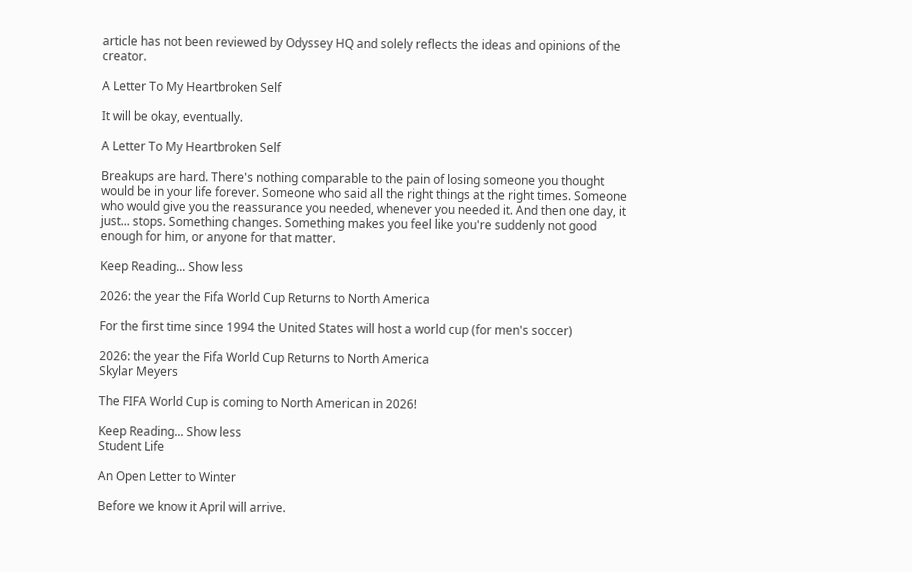article has not been reviewed by Odyssey HQ and solely reflects the ideas and opinions of the creator.

A Letter To My Heartbroken Self

It will be okay, eventually.

A Letter To My Heartbroken Self

Breakups are hard. There's nothing comparable to the pain of losing someone you thought would be in your life forever. Someone who said all the right things at the right times. Someone who would give you the reassurance you needed, whenever you needed it. And then one day, it just... stops. Something changes. Something makes you feel like you're suddenly not good enough for him, or anyone for that matter.

Keep Reading... Show less

2026: the year the Fifa World Cup Returns to North America

For the first time since 1994 the United States will host a world cup (for men's soccer)

2026: the year the Fifa World Cup Returns to North America
Skylar Meyers

The FIFA World Cup is coming to North American in 2026!

Keep Reading... Show less
Student Life

An Open Letter to Winter

Before we know it April will arrive.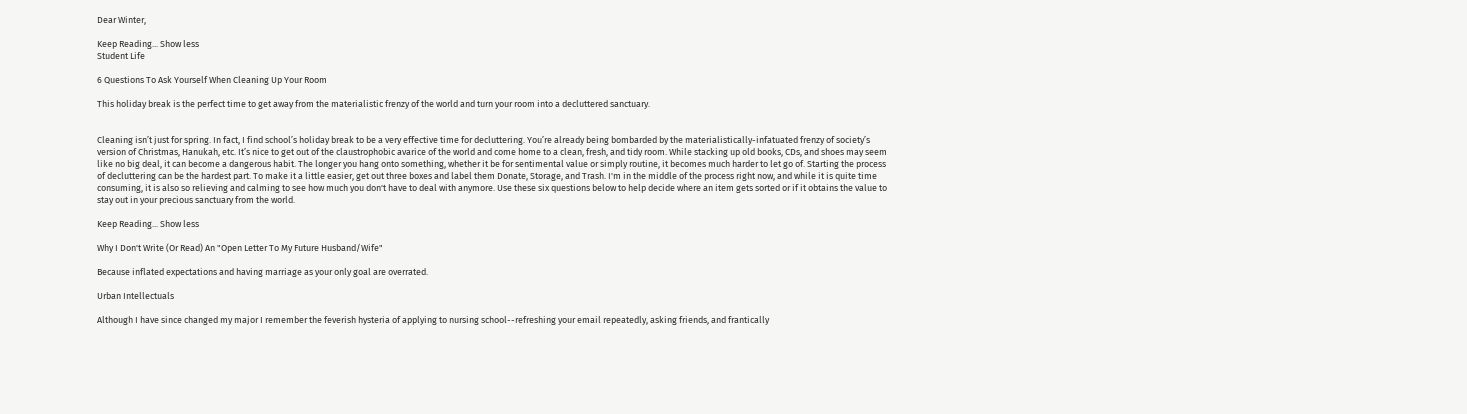Dear Winter,

Keep Reading... Show less
Student Life

6 Questions To Ask Yourself When Cleaning Up Your Room

This holiday break is the perfect time to get away from the materialistic frenzy of the world and turn your room into a decluttered sanctuary.


Cleaning isn’t just for spring. In fact, I find school’s holiday break to be a very effective time for decluttering. You’re already being bombarded by the materialistically-infatuated frenzy of society’s version of Christmas, Hanukah, etc. It’s nice to get out of the claustrophobic avarice of the world and come home to a clean, fresh, and tidy room. While stacking up old books, CDs, and shoes may seem like no big deal, it can become a dangerous habit. The longer you hang onto something, whether it be for sentimental value or simply routine, it becomes much harder to let go of. Starting the process of decluttering can be the hardest part. To make it a little easier, get out three boxes and label them Donate, Storage, and Trash. I'm in the middle of the process right now, and while it is quite time consuming, it is also so relieving and calming to see how much you don't have to deal with anymore. Use these six questions below to help decide where an item gets sorted or if it obtains the value to stay out in your precious sanctuary from the world.

Keep Reading... Show less

Why I Don't Write (Or Read) An "Open Letter To My Future Husband/Wife"

Because inflated expectations and having marriage as your only goal are overrated.

Urban Intellectuals

Although I have since changed my major I remember the feverish hysteria of applying to nursing school--refreshing your email repeatedly, asking friends, and frantically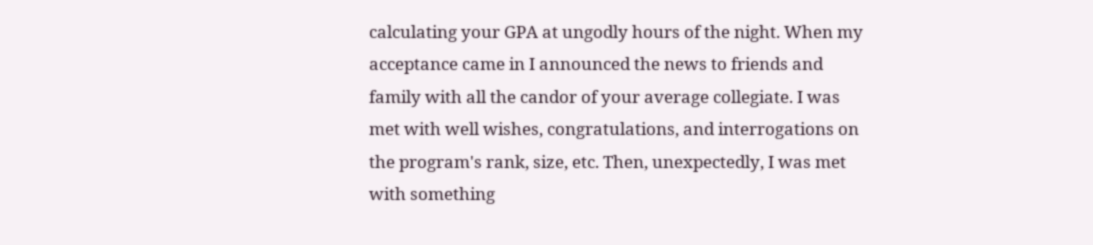calculating your GPA at ungodly hours of the night. When my acceptance came in I announced the news to friends and family with all the candor of your average collegiate. I was met with well wishes, congratulations, and interrogations on the program's rank, size, etc. Then, unexpectedly, I was met with something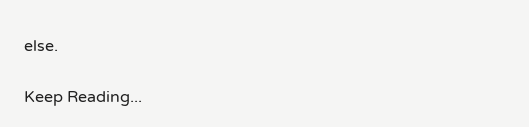else.

Keep Reading...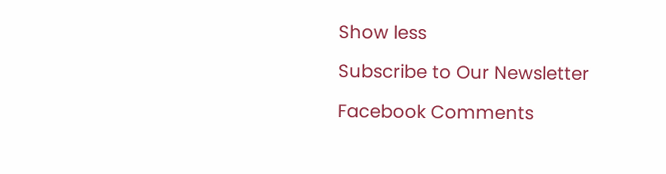Show less

Subscribe to Our Newsletter

Facebook Comments